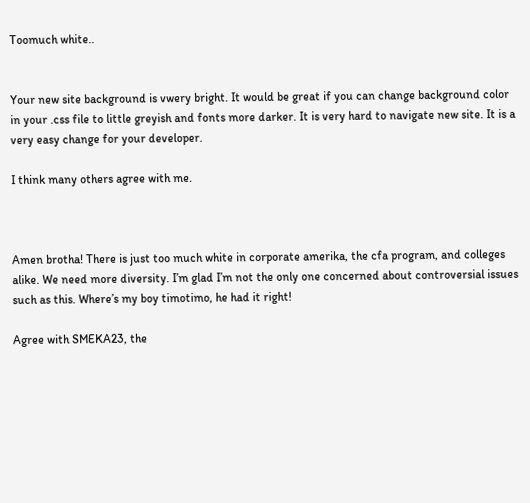Toomuch white..


Your new site background is vwery bright. It would be great if you can change background color in your .css file to little greyish and fonts more darker. It is very hard to navigate new site. It is a very easy change for your developer.

I think many others agree with me.



Amen brotha! There is just too much white in corporate amerika, the cfa program, and colleges alike. We need more diversity. I’m glad I’m not the only one concerned about controversial issues such as this. Where’s my boy timotimo, he had it right!

Agree with SMEKA23, the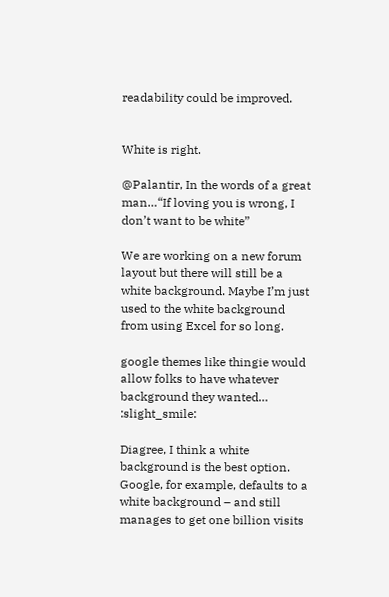readability could be improved.


White is right.

@Palantir, In the words of a great man…“If loving you is wrong, I don’t want to be white”

We are working on a new forum layout but there will still be a white background. Maybe I’m just used to the white background from using Excel for so long.

google themes like thingie would allow folks to have whatever background they wanted… :slight_smile:

Diagree, I think a white background is the best option. Google, for example, defaults to a white background – and still manages to get one billion visits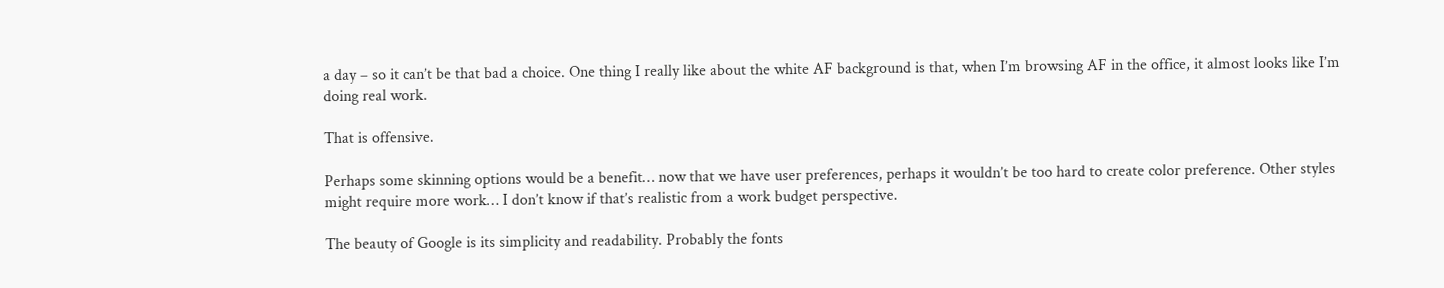a day – so it can’t be that bad a choice. One thing I really like about the white AF background is that, when I’m browsing AF in the office, it almost looks like I’m doing real work.

That is offensive.

Perhaps some skinning options would be a benefit… now that we have user preferences, perhaps it wouldn’t be too hard to create color preference. Other styles might require more work… I don’t know if that’s realistic from a work budget perspective.

The beauty of Google is its simplicity and readability. Probably the fonts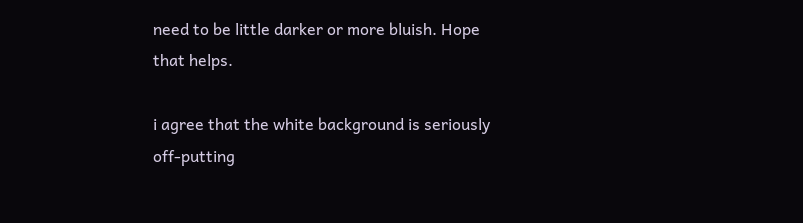need to be little darker or more bluish. Hope that helps.

i agree that the white background is seriously off-putting